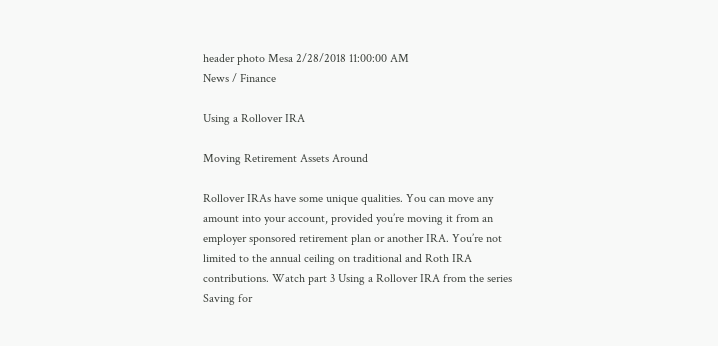header photo Mesa 2/28/2018 11:00:00 AM
News / Finance

Using a Rollover IRA

Moving Retirement Assets Around

Rollover IRAs have some unique qualities. You can move any amount into your account, provided you’re moving it from an employer sponsored retirement plan or another IRA. You’re not limited to the annual ceiling on traditional and Roth IRA contributions. Watch part 3 Using a Rollover IRA from the series Saving for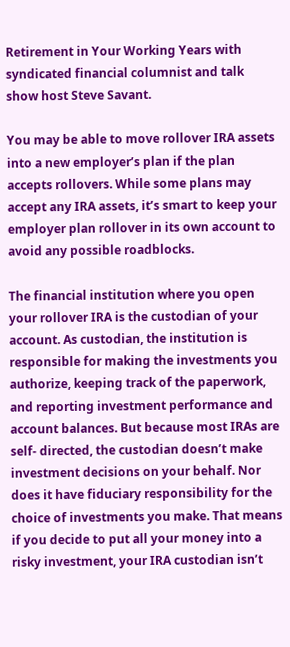Retirement in Your Working Years with syndicated financial columnist and talk show host Steve Savant.

You may be able to move rollover IRA assets into a new employer’s plan if the plan accepts rollovers. While some plans may accept any IRA assets, it’s smart to keep your employer plan rollover in its own account to avoid any possible roadblocks.

The financial institution where you open your rollover IRA is the custodian of your account. As custodian, the institution is responsible for making the investments you authorize, keeping track of the paperwork, and reporting investment performance and account balances. But because most IRAs are self- directed, the custodian doesn’t make investment decisions on your behalf. Nor does it have fiduciary responsibility for the choice of investments you make. That means if you decide to put all your money into a risky investment, your IRA custodian isn’t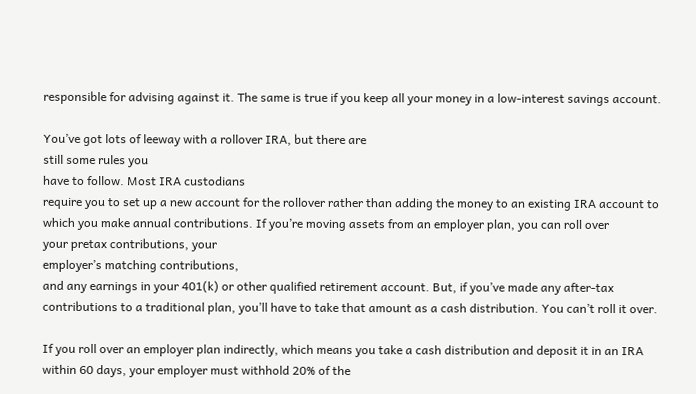responsible for advising against it. The same is true if you keep all your money in a low-interest savings account.

You’ve got lots of leeway with a rollover IRA, but there are
still some rules you
have to follow. Most IRA custodians
require you to set up a new account for the rollover rather than adding the money to an existing IRA account to which you make annual contributions. If you’re moving assets from an employer plan, you can roll over
your pretax contributions, your
employer’s matching contributions,
and any earnings in your 401(k) or other qualified retirement account. But, if you’ve made any after-tax contributions to a traditional plan, you’ll have to take that amount as a cash distribution. You can’t roll it over.

If you roll over an employer plan indirectly, which means you take a cash distribution and deposit it in an IRA within 60 days, your employer must withhold 20% of the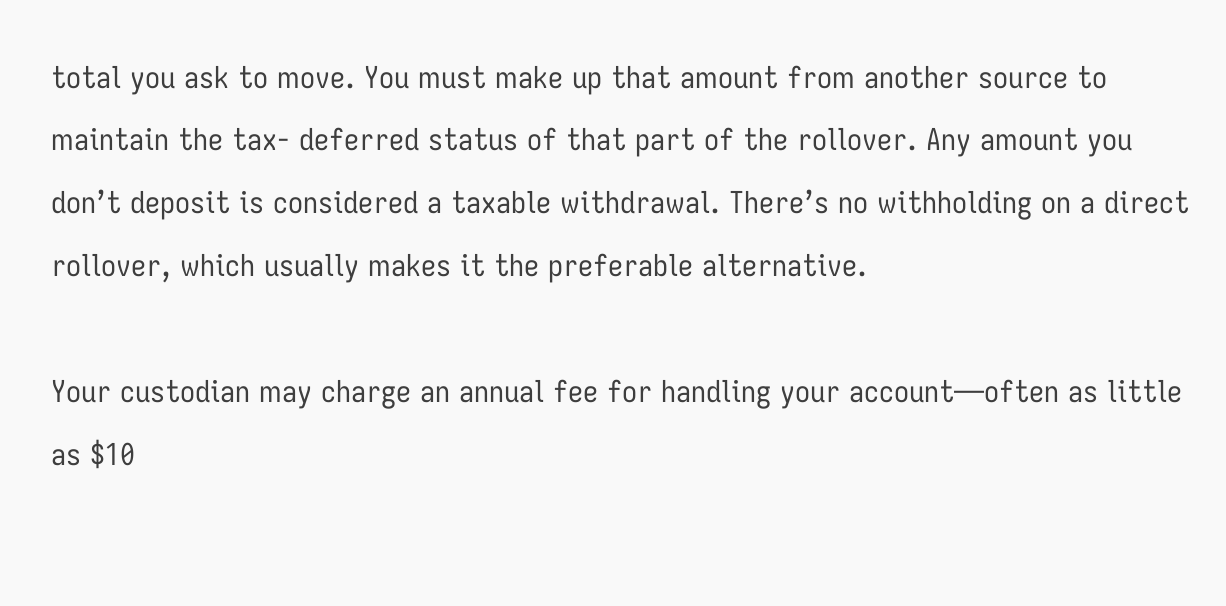total you ask to move. You must make up that amount from another source to maintain the tax- deferred status of that part of the rollover. Any amount you don’t deposit is considered a taxable withdrawal. There’s no withholding on a direct rollover, which usually makes it the preferable alternative.

Your custodian may charge an annual fee for handling your account—often as little as $10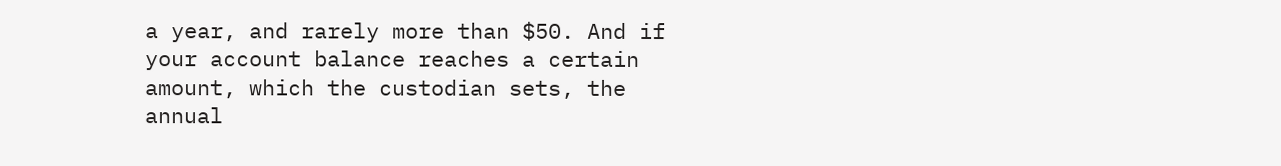a year, and rarely more than $50. And if your account balance reaches a certain amount, which the custodian sets, the annual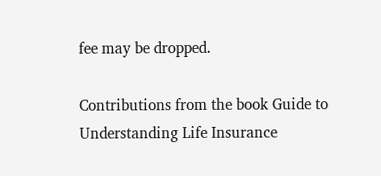fee may be dropped.

Contributions from the book Guide to Understanding Life Insurance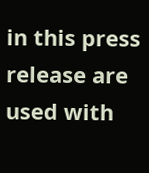in this press release are used with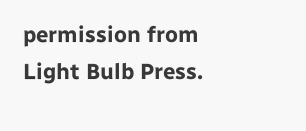permission from Light Bulb Press.